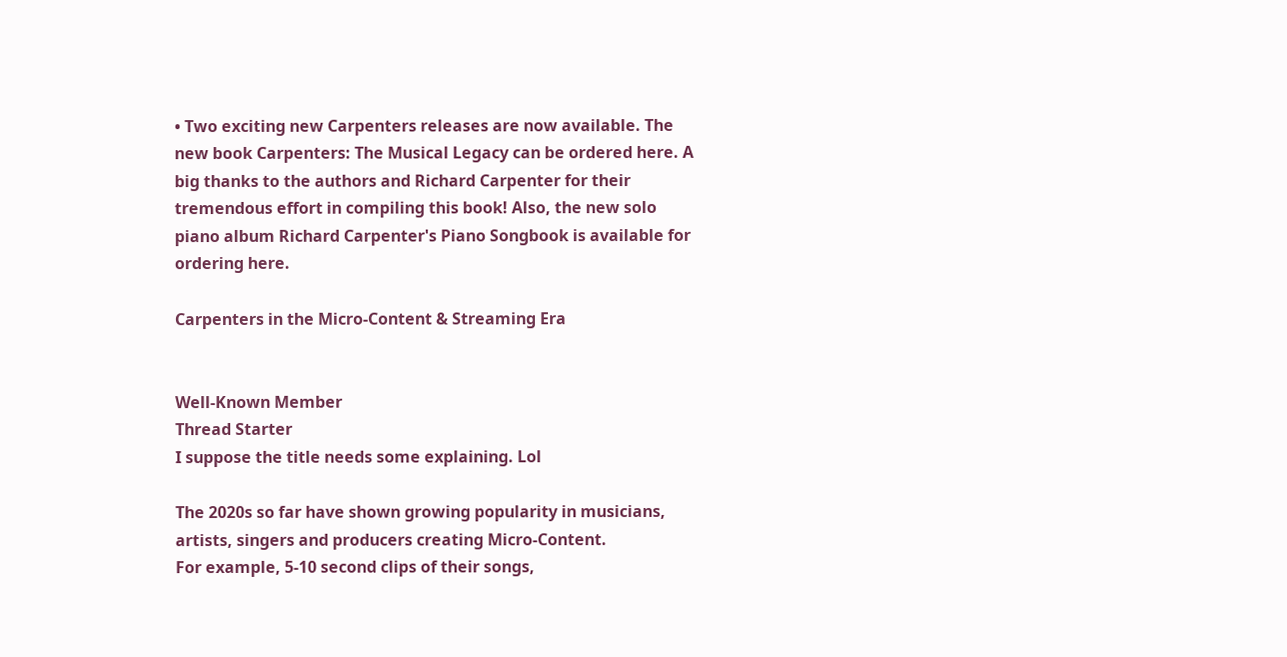• Two exciting new Carpenters releases are now available. The new book Carpenters: The Musical Legacy can be ordered here. A big thanks to the authors and Richard Carpenter for their tremendous effort in compiling this book! Also, the new solo piano album Richard Carpenter's Piano Songbook is available for ordering here.

Carpenters in the Micro-Content & Streaming Era


Well-Known Member
Thread Starter
I suppose the title needs some explaining. Lol

The 2020s so far have shown growing popularity in musicians, artists, singers and producers creating Micro-Content.
For example, 5-10 second clips of their songs,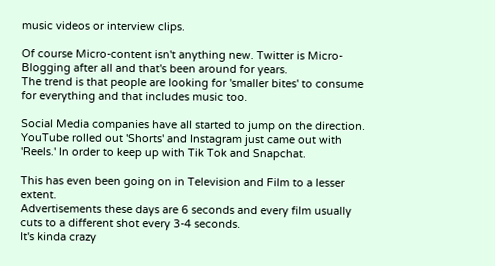music videos or interview clips.

Of course Micro-content isn't anything new. Twitter is Micro-Blogging after all and that's been around for years.
The trend is that people are looking for 'smaller bites' to consume for everything and that includes music too.

Social Media companies have all started to jump on the direction.
YouTube rolled out 'Shorts' and Instagram just came out with 'Reels.' In order to keep up with Tik Tok and Snapchat.

This has even been going on in Television and Film to a lesser extent.
Advertisements these days are 6 seconds and every film usually cuts to a different shot every 3-4 seconds.
It's kinda crazy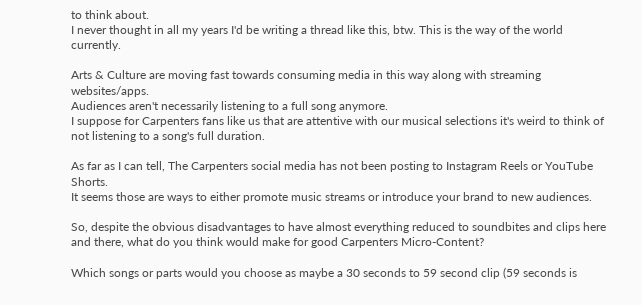to think about.
I never thought in all my years I'd be writing a thread like this, btw. This is the way of the world currently.

Arts & Culture are moving fast towards consuming media in this way along with streaming websites/apps.
Audiences aren't necessarily listening to a full song anymore.
I suppose for Carpenters fans like us that are attentive with our musical selections it's weird to think of not listening to a song's full duration.

As far as I can tell, The Carpenters social media has not been posting to Instagram Reels or YouTube Shorts.
It seems those are ways to either promote music streams or introduce your brand to new audiences.

So, despite the obvious disadvantages to have almost everything reduced to soundbites and clips here and there, what do you think would make for good Carpenters Micro-Content?

Which songs or parts would you choose as maybe a 30 seconds to 59 second clip (59 seconds is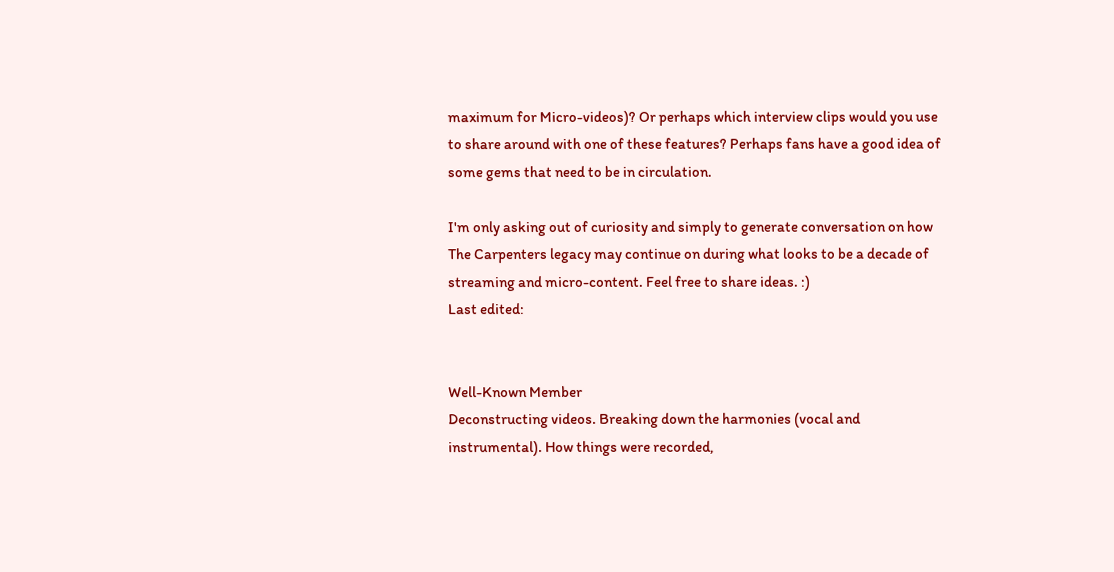maximum for Micro-videos)? Or perhaps which interview clips would you use to share around with one of these features? Perhaps fans have a good idea of some gems that need to be in circulation.

I'm only asking out of curiosity and simply to generate conversation on how The Carpenters legacy may continue on during what looks to be a decade of streaming and micro-content. Feel free to share ideas. :)
Last edited:


Well-Known Member
Deconstructing videos. Breaking down the harmonies (vocal and instrumental). How things were recorded,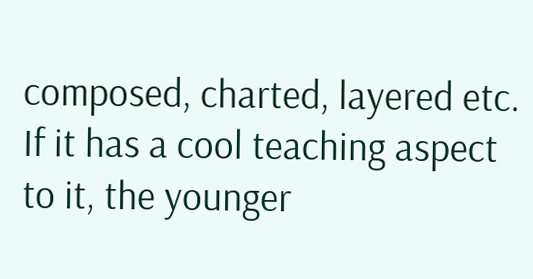composed, charted, layered etc. If it has a cool teaching aspect to it, the younger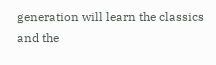generation will learn the classics and the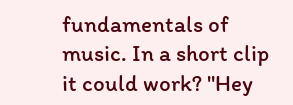fundamentals of music. In a short clip it could work? "Hey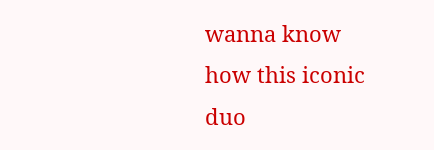wanna know how this iconic duo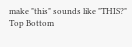make "this" sounds like "THIS?"
Top Bottom